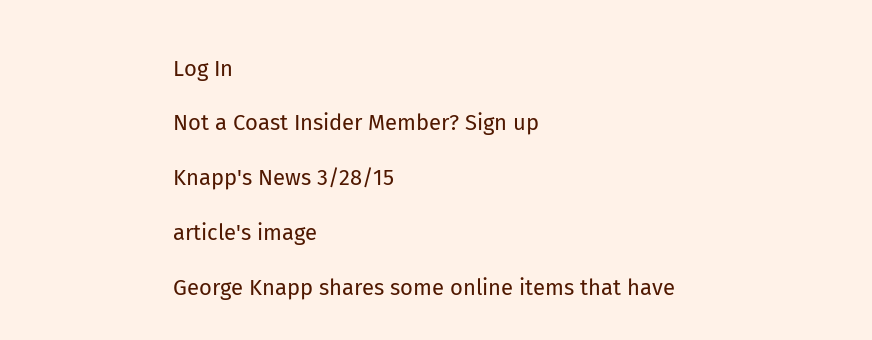Log In

Not a Coast Insider Member? Sign up

Knapp's News 3/28/15

article's image

George Knapp shares some online items that have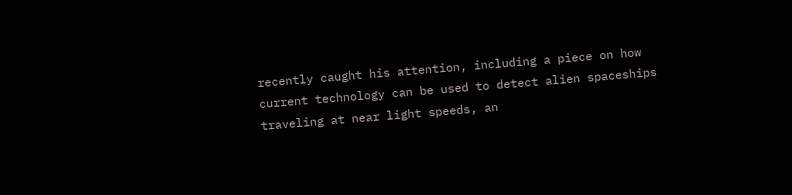recently caught his attention, including a piece on how current technology can be used to detect alien spaceships traveling at near light speeds, an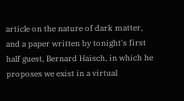article on the nature of dark matter, and a paper written by tonight's first half guest, Bernard Haisch, in which he proposes we exist in a virtual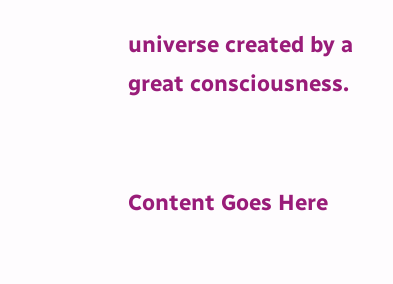universe created by a great consciousness.


Content Goes Here